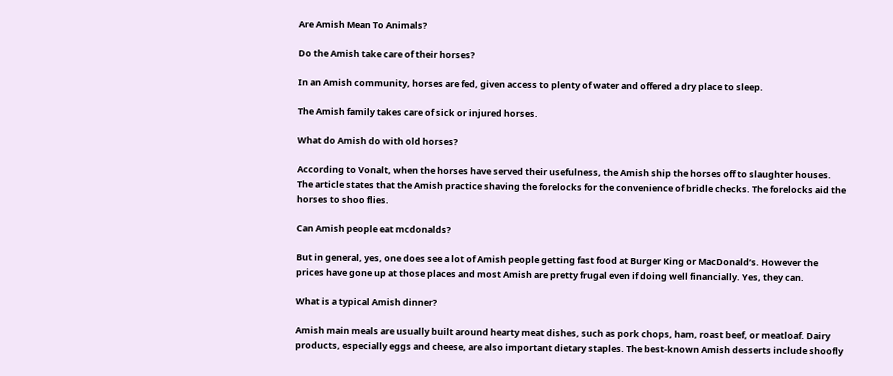Are Amish Mean To Animals?

Do the Amish take care of their horses?

In an Amish community, horses are fed, given access to plenty of water and offered a dry place to sleep.

The Amish family takes care of sick or injured horses.

What do Amish do with old horses?

According to Vonalt, when the horses have served their usefulness, the Amish ship the horses off to slaughter houses. The article states that the Amish practice shaving the forelocks for the convenience of bridle checks. The forelocks aid the horses to shoo flies.

Can Amish people eat mcdonalds?

But in general, yes, one does see a lot of Amish people getting fast food at Burger King or MacDonald’s. However the prices have gone up at those places and most Amish are pretty frugal even if doing well financially. Yes, they can.

What is a typical Amish dinner?

Amish main meals are usually built around hearty meat dishes, such as pork chops, ham, roast beef, or meatloaf. Dairy products, especially eggs and cheese, are also important dietary staples. The best-known Amish desserts include shoofly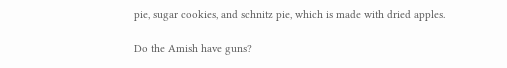pie, sugar cookies, and schnitz pie, which is made with dried apples.

Do the Amish have guns?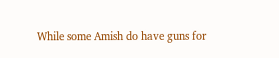While some Amish do have guns for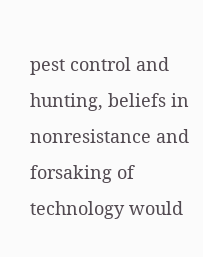pest control and hunting, beliefs in nonresistance and forsaking of technology would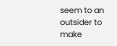seem to an outsider to make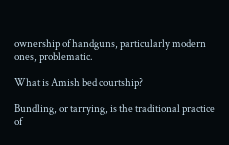ownership of handguns, particularly modern ones, problematic.

What is Amish bed courtship?

Bundling, or tarrying, is the traditional practice of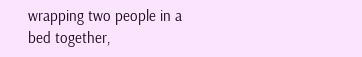wrapping two people in a bed together,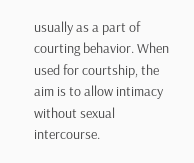usually as a part of courting behavior. When used for courtship, the aim is to allow intimacy without sexual intercourse.